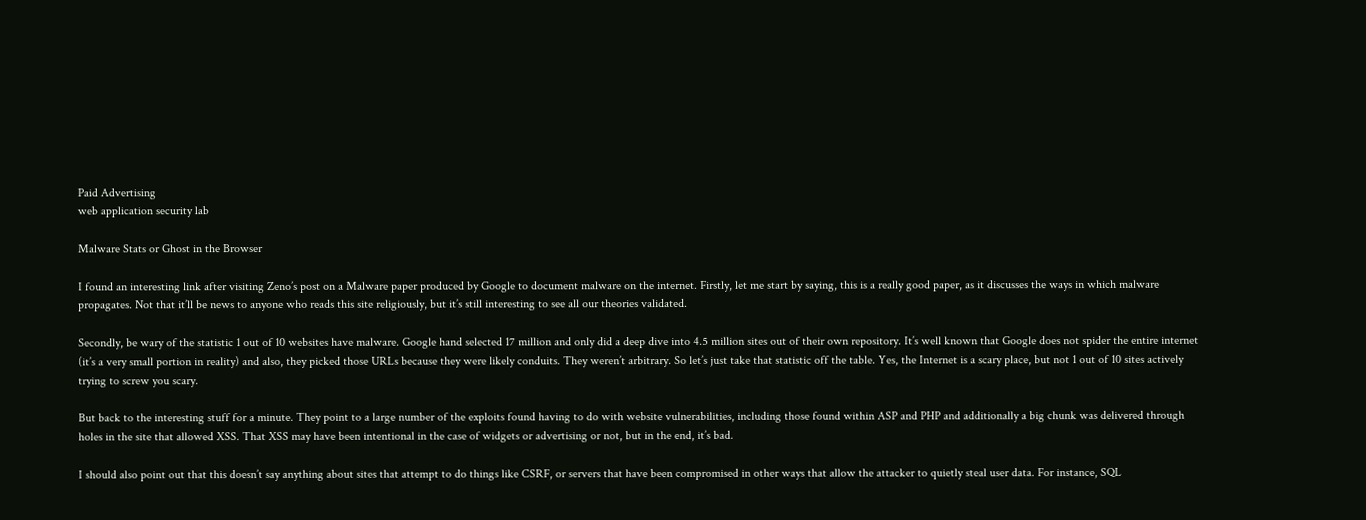Paid Advertising
web application security lab

Malware Stats or Ghost in the Browser

I found an interesting link after visiting Zeno’s post on a Malware paper produced by Google to document malware on the internet. Firstly, let me start by saying, this is a really good paper, as it discusses the ways in which malware propagates. Not that it’ll be news to anyone who reads this site religiously, but it’s still interesting to see all our theories validated.

Secondly, be wary of the statistic 1 out of 10 websites have malware. Google hand selected 17 million and only did a deep dive into 4.5 million sites out of their own repository. It’s well known that Google does not spider the entire internet (it’s a very small portion in reality) and also, they picked those URLs because they were likely conduits. They weren’t arbitrary. So let’s just take that statistic off the table. Yes, the Internet is a scary place, but not 1 out of 10 sites actively trying to screw you scary.

But back to the interesting stuff for a minute. They point to a large number of the exploits found having to do with website vulnerabilities, including those found within ASP and PHP and additionally a big chunk was delivered through holes in the site that allowed XSS. That XSS may have been intentional in the case of widgets or advertising or not, but in the end, it’s bad.

I should also point out that this doesn’t say anything about sites that attempt to do things like CSRF, or servers that have been compromised in other ways that allow the attacker to quietly steal user data. For instance, SQL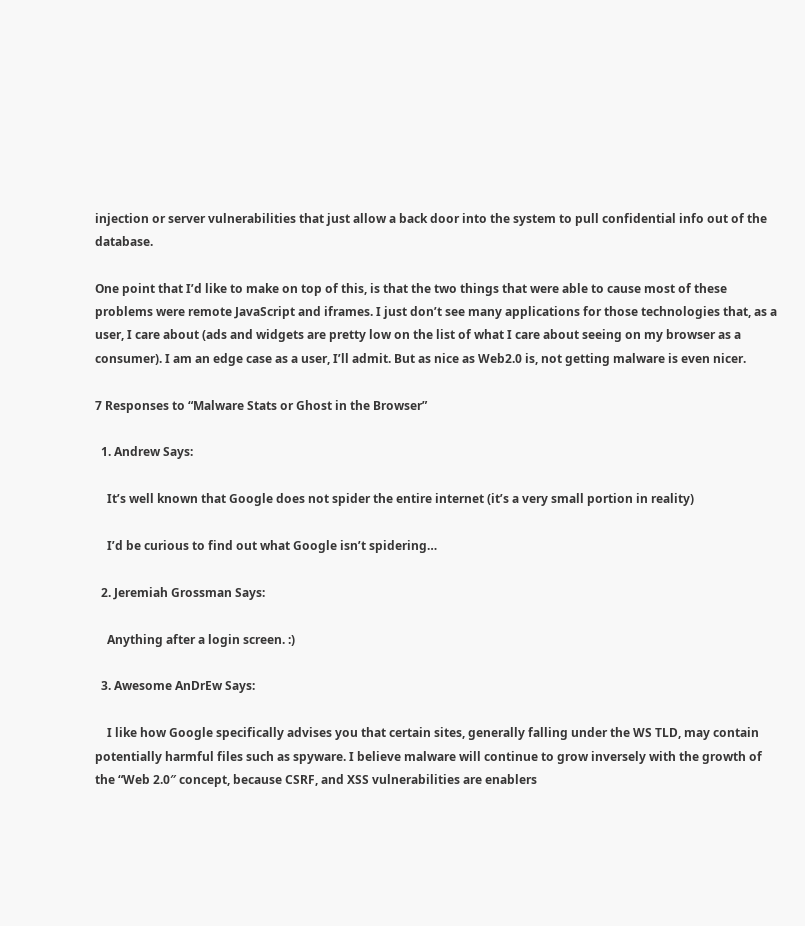injection or server vulnerabilities that just allow a back door into the system to pull confidential info out of the database.

One point that I’d like to make on top of this, is that the two things that were able to cause most of these problems were remote JavaScript and iframes. I just don’t see many applications for those technologies that, as a user, I care about (ads and widgets are pretty low on the list of what I care about seeing on my browser as a consumer). I am an edge case as a user, I’ll admit. But as nice as Web2.0 is, not getting malware is even nicer.

7 Responses to “Malware Stats or Ghost in the Browser”

  1. Andrew Says:

    It’s well known that Google does not spider the entire internet (it’s a very small portion in reality)

    I’d be curious to find out what Google isn’t spidering…

  2. Jeremiah Grossman Says:

    Anything after a login screen. :)

  3. Awesome AnDrEw Says:

    I like how Google specifically advises you that certain sites, generally falling under the WS TLD, may contain potentially harmful files such as spyware. I believe malware will continue to grow inversely with the growth of the “Web 2.0″ concept, because CSRF, and XSS vulnerabilities are enablers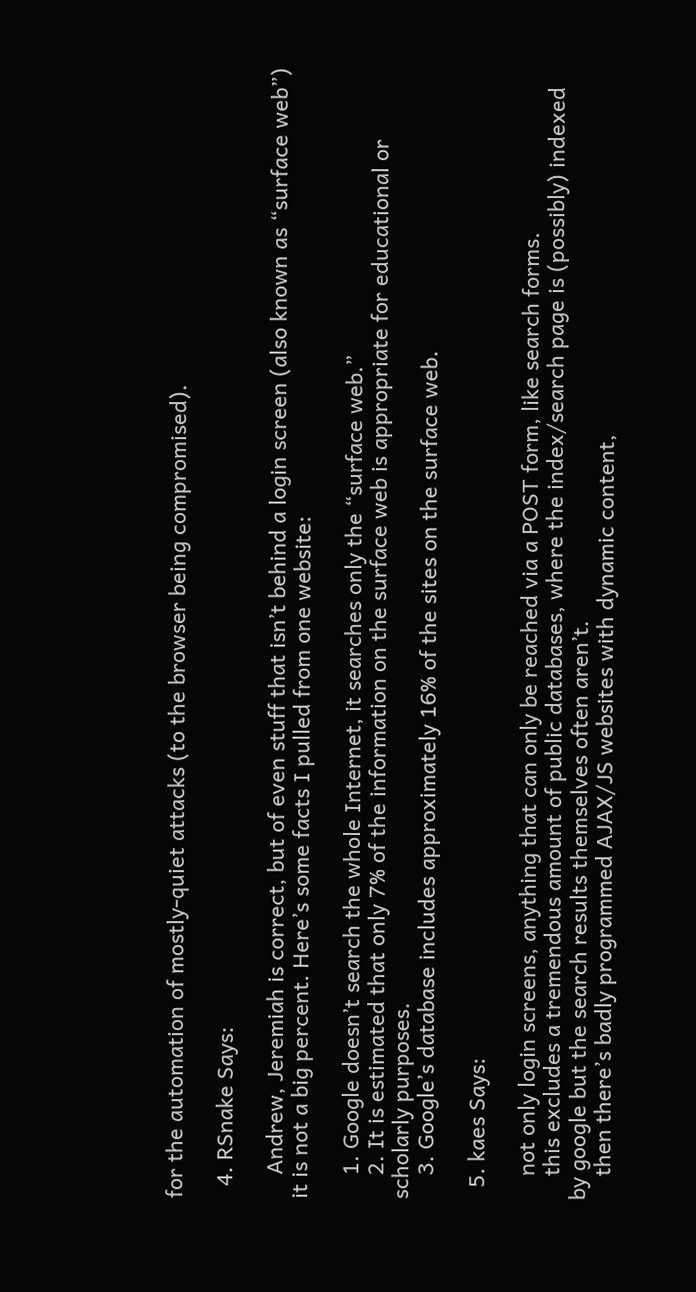for the automation of mostly-quiet attacks (to the browser being compromised).

  4. RSnake Says:

    Andrew, Jeremiah is correct, but of even stuff that isn’t behind a login screen (also known as “surface web”) it is not a big percent. Here’s some facts I pulled from one website:

    1. Google doesn’t search the whole Internet, it searches only the “surface web.”
    2. It is estimated that only 7% of the information on the surface web is appropriate for educational or scholarly purposes.
    3. Google’s database includes approximately 16% of the sites on the surface web.

  5. kaes Says:

    not only login screens, anything that can only be reached via a POST form, like search forms.
    this excludes a tremendous amount of public databases, where the index/search page is (possibly) indexed by google but the search results themselves often aren’t.
    then there’s badly programmed AJAX/JS websites with dynamic content,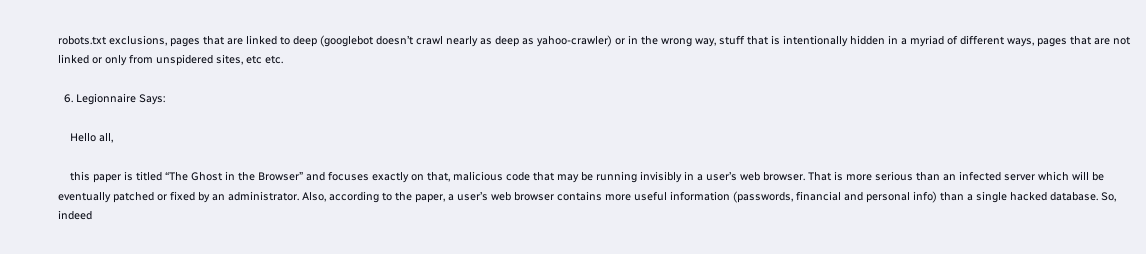robots.txt exclusions, pages that are linked to deep (googlebot doesn’t crawl nearly as deep as yahoo-crawler) or in the wrong way, stuff that is intentionally hidden in a myriad of different ways, pages that are not linked or only from unspidered sites, etc etc.

  6. Legionnaire Says:

    Hello all,

    this paper is titled “The Ghost in the Browser” and focuses exactly on that, malicious code that may be running invisibly in a user’s web browser. That is more serious than an infected server which will be eventually patched or fixed by an administrator. Also, according to the paper, a user’s web browser contains more useful information (passwords, financial and personal info) than a single hacked database. So, indeed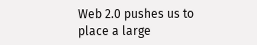Web 2.0 pushes us to place a large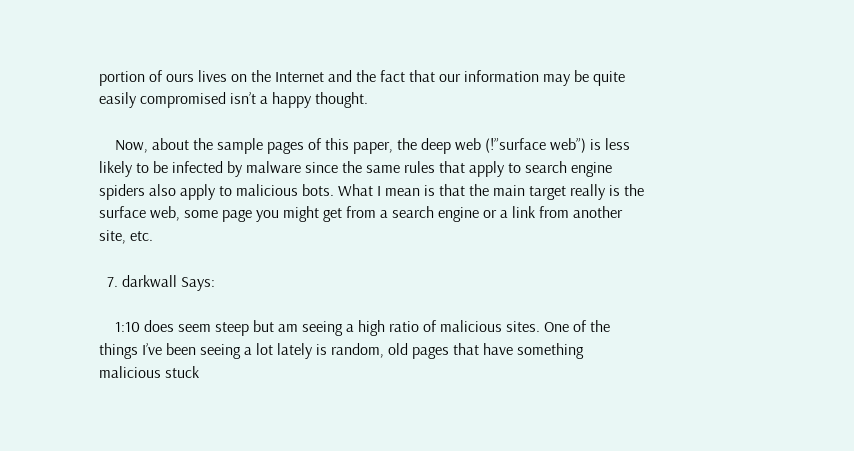portion of ours lives on the Internet and the fact that our information may be quite easily compromised isn’t a happy thought.

    Now, about the sample pages of this paper, the deep web (!”surface web”) is less likely to be infected by malware since the same rules that apply to search engine spiders also apply to malicious bots. What I mean is that the main target really is the surface web, some page you might get from a search engine or a link from another site, etc.

  7. darkwall Says:

    1:10 does seem steep but am seeing a high ratio of malicious sites. One of the things I’ve been seeing a lot lately is random, old pages that have something malicious stuck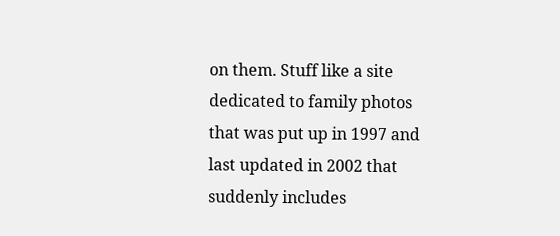on them. Stuff like a site dedicated to family photos that was put up in 1997 and last updated in 2002 that suddenly includes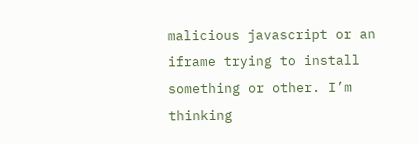malicious javascript or an iframe trying to install something or other. I’m thinking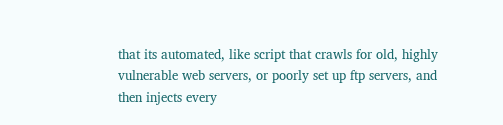that its automated, like script that crawls for old, highly vulnerable web servers, or poorly set up ftp servers, and then injects every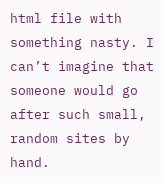html file with something nasty. I can’t imagine that someone would go after such small, random sites by hand.